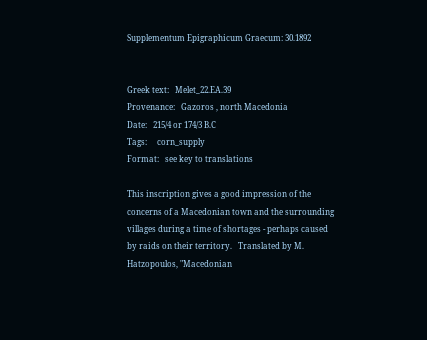Supplementum Epigraphicum Graecum: 30.1892


Greek text:   Melet_22.EA.39
Provenance:   Gazoros , north Macedonia
Date:   215/4 or 174/3 B.C
Tags:     corn_supply
Format:   see key to translations

This inscription gives a good impression of the concerns of a Macedonian town and the surrounding villages during a time of shortages - perhaps caused by raids on their territory.   Translated by M. Hatzopoulos, "Macedonian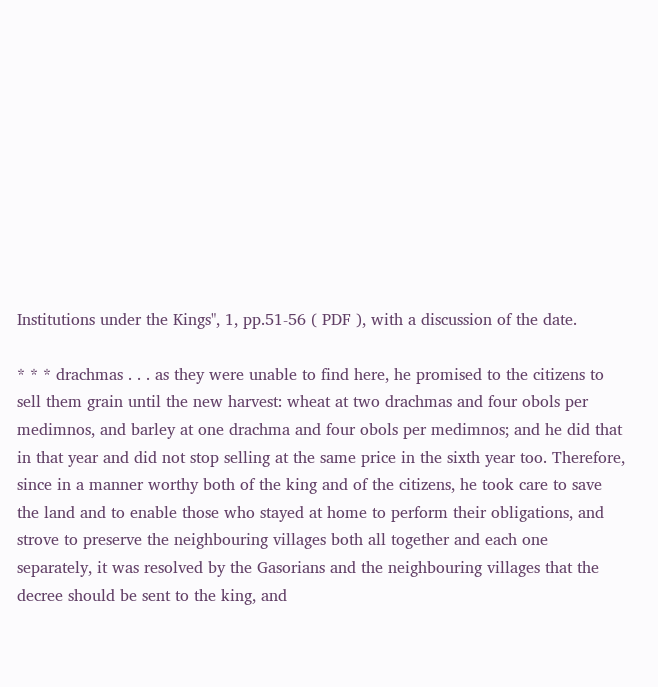Institutions under the Kings", 1, pp.51-56 ( PDF ), with a discussion of the date.

* * * drachmas . . . as they were unable to find here, he promised to the citizens to sell them grain until the new harvest: wheat at two drachmas and four obols per medimnos, and barley at one drachma and four obols per medimnos; and he did that in that year and did not stop selling at the same price in the sixth year too. Therefore, since in a manner worthy both of the king and of the citizens, he took care to save the land and to enable those who stayed at home to perform their obligations, and strove to preserve the neighbouring villages both all together and each one separately, it was resolved by the Gasorians and the neighbouring villages that the decree should be sent to the king, and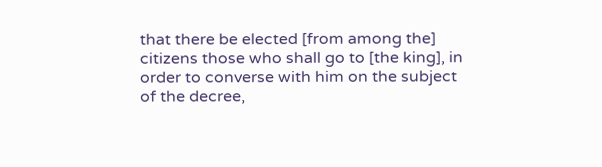that there be elected [from among the] citizens those who shall go to [the king], in order to converse with him on the subject of the decree,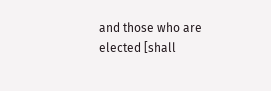and those who are elected [shall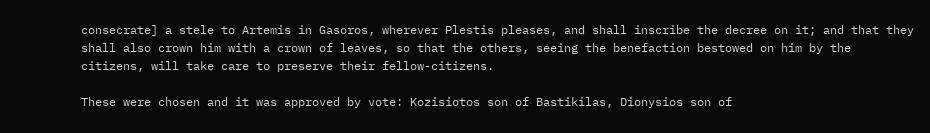consecrate] a stele to Artemis in Gasoros, wherever Plestis pleases, and shall inscribe the decree on it; and that they shall also crown him with a crown of leaves, so that the others, seeing the benefaction bestowed on him by the citizens, will take care to preserve their fellow-citizens.

These were chosen and it was approved by vote: Kozisiotos son of Bastikilas, Dionysios son of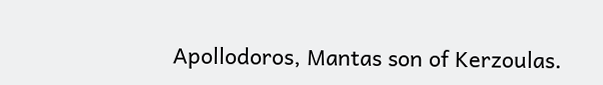Apollodoros, Mantas son of Kerzoulas.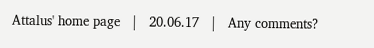Attalus' home page   |   20.06.17   |   Any comments?